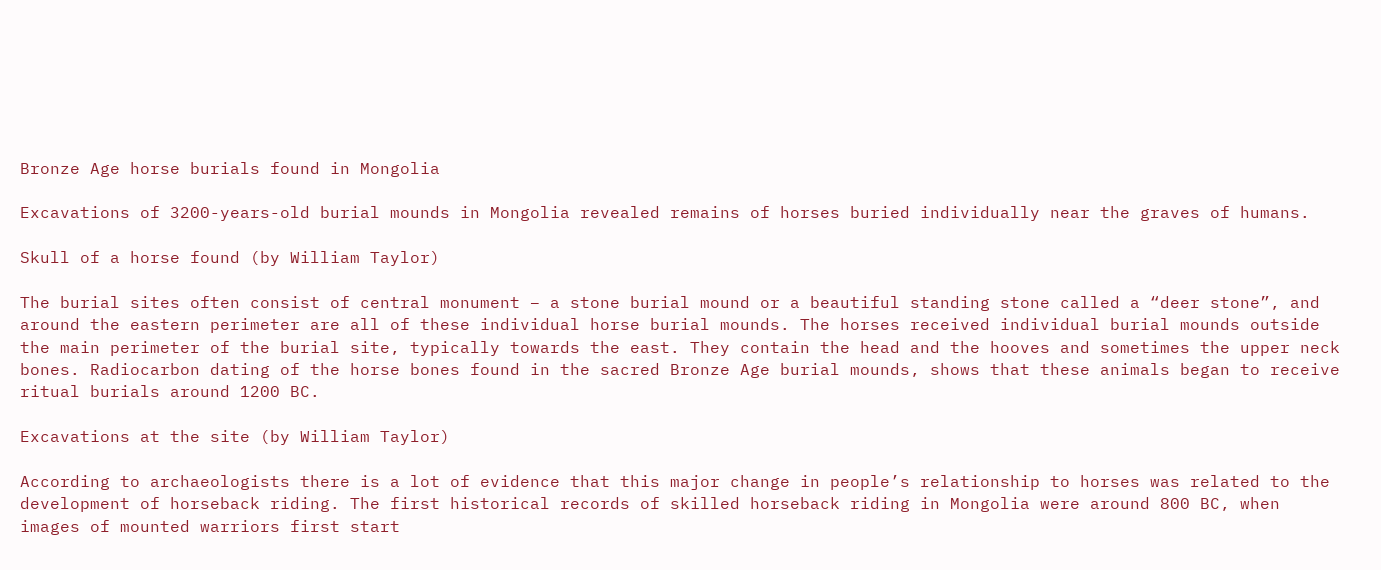Bronze Age horse burials found in Mongolia

Excavations of 3200-years-old burial mounds in Mongolia revealed remains of horses buried individually near the graves of humans.

Skull of a horse found (by William Taylor)

The burial sites often consist of central monument – a stone burial mound or a beautiful standing stone called a “deer stone”, and around the eastern perimeter are all of these individual horse burial mounds. The horses received individual burial mounds outside the main perimeter of the burial site, typically towards the east. They contain the head and the hooves and sometimes the upper neck bones. Radiocarbon dating of the horse bones found in the sacred Bronze Age burial mounds, shows that these animals began to receive ritual burials around 1200 BC.

Excavations at the site (by William Taylor)

According to archaeologists there is a lot of evidence that this major change in people’s relationship to horses was related to the development of horseback riding. The first historical records of skilled horseback riding in Mongolia were around 800 BC, when images of mounted warriors first start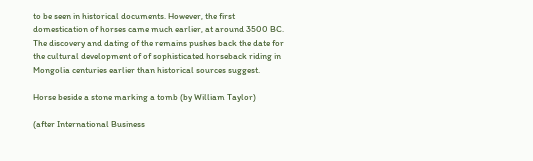to be seen in historical documents. However, the first domestication of horses came much earlier, at around 3500 BC. The discovery and dating of the remains pushes back the date for the cultural development of of sophisticated horseback riding in Mongolia centuries earlier than historical sources suggest.

Horse beside a stone marking a tomb (by William Taylor)

(after International Business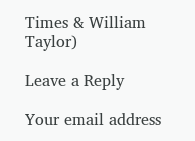Times & William Taylor)

Leave a Reply

Your email address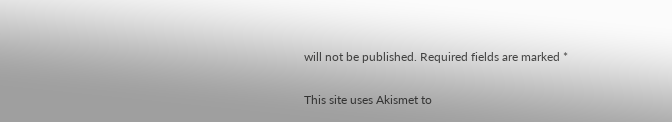will not be published. Required fields are marked *

This site uses Akismet to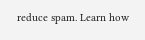reduce spam. Learn how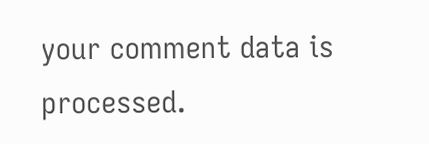your comment data is processed.